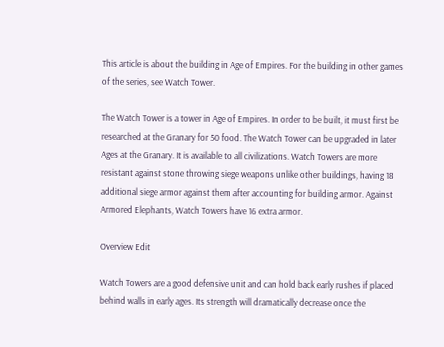This article is about the building in Age of Empires. For the building in other games of the series, see Watch Tower.

The Watch Tower is a tower in Age of Empires. In order to be built, it must first be researched at the Granary for 50 food. The Watch Tower can be upgraded in later Ages at the Granary. It is available to all civilizations. Watch Towers are more resistant against stone throwing siege weapons unlike other buildings, having 18 additional siege armor against them after accounting for building armor. Against Armored Elephants, Watch Towers have 16 extra armor.

Overview Edit

Watch Towers are a good defensive unit and can hold back early rushes if placed behind walls in early ages. Its strength will dramatically decrease once the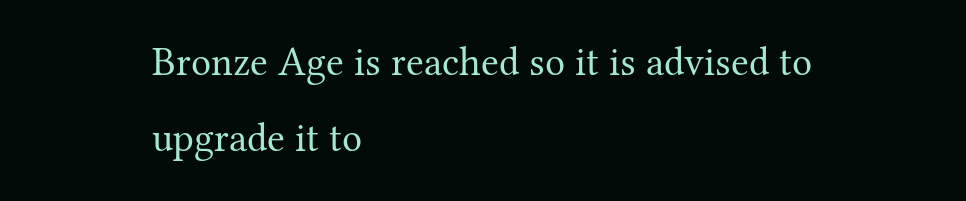Bronze Age is reached so it is advised to upgrade it to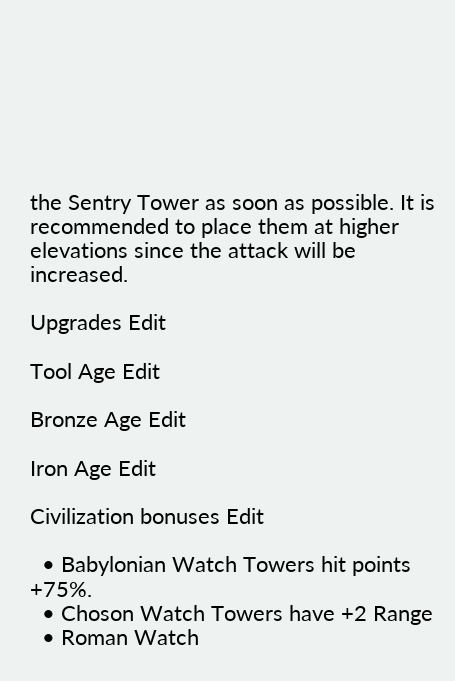the Sentry Tower as soon as possible. It is recommended to place them at higher elevations since the attack will be increased.

Upgrades Edit

Tool Age Edit

Bronze Age Edit

Iron Age Edit

Civilization bonuses Edit

  • Babylonian Watch Towers hit points +75%.
  • Choson Watch Towers have +2 Range
  • Roman Watch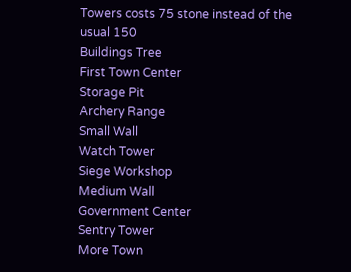Towers costs 75 stone instead of the usual 150
Buildings Tree
First Town Center
Storage Pit
Archery Range
Small Wall
Watch Tower
Siege Workshop
Medium Wall
Government Center
Sentry Tower
More Town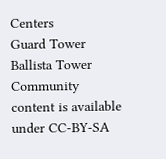Centers
Guard Tower
Ballista Tower
Community content is available under CC-BY-SA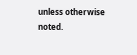unless otherwise noted.